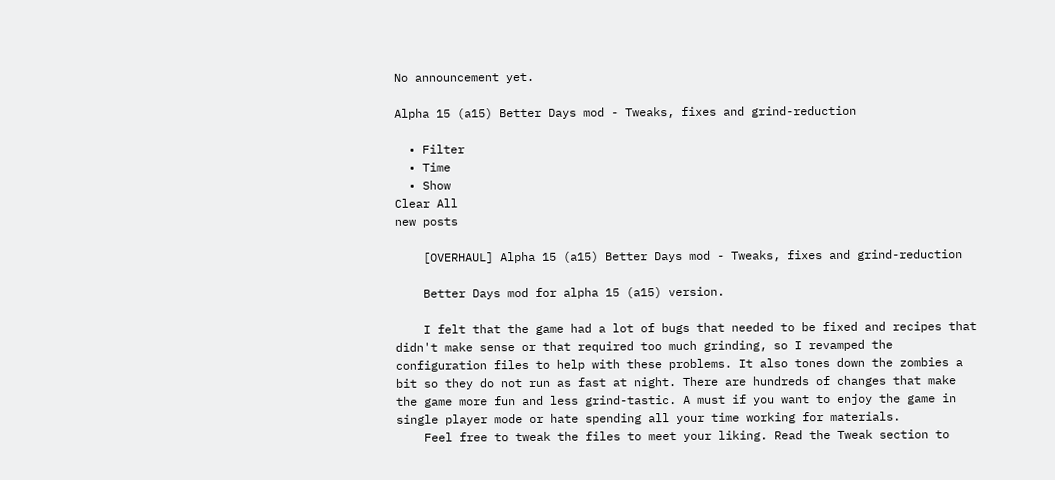No announcement yet.

Alpha 15 (a15) Better Days mod - Tweaks, fixes and grind-reduction

  • Filter
  • Time
  • Show
Clear All
new posts

    [OVERHAUL] Alpha 15 (a15) Better Days mod - Tweaks, fixes and grind-reduction

    Better Days mod for alpha 15 (a15) version.

    I felt that the game had a lot of bugs that needed to be fixed and recipes that didn't make sense or that required too much grinding, so I revamped the configuration files to help with these problems. It also tones down the zombies a bit so they do not run as fast at night. There are hundreds of changes that make the game more fun and less grind-tastic. A must if you want to enjoy the game in single player mode or hate spending all your time working for materials.
    Feel free to tweak the files to meet your liking. Read the Tweak section to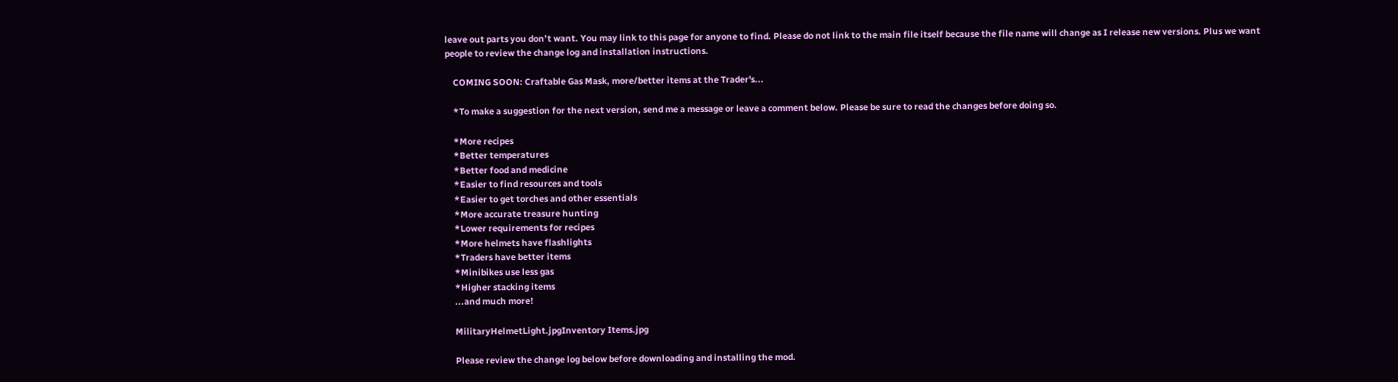leave out parts you don’t want. You may link to this page for anyone to find. Please do not link to the main file itself because the file name will change as I release new versions. Plus we want people to review the change log and installation instructions.

    COMING SOON: Craftable Gas Mask, more/better items at the Trader's...

    *To make a suggestion for the next version, send me a message or leave a comment below. Please be sure to read the changes before doing so.

    *More recipes
    *Better temperatures
    *Better food and medicine
    *Easier to find resources and tools
    *Easier to get torches and other essentials
    *More accurate treasure hunting
    *Lower requirements for recipes
    *More helmets have flashlights
    *Traders have better items
    *Minibikes use less gas
    *Higher stacking items
    ...and much more!

    MilitaryHelmetLight.jpgInventory Items.jpg

    Please review the change log below before downloading and installing the mod.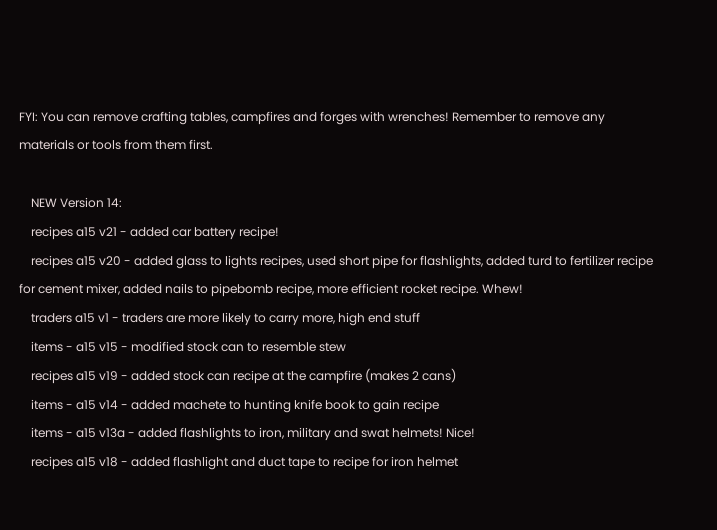FYI: You can remove crafting tables, campfires and forges with wrenches! Remember to remove any materials or tools from them first.

    NEW Version 14:
    recipes a15 v21 - added car battery recipe!
    recipes a15 v20 - added glass to lights recipes, used short pipe for flashlights, added turd to fertilizer recipe for cement mixer, added nails to pipebomb recipe, more efficient rocket recipe. Whew!
    traders a15 v1 - traders are more likely to carry more, high end stuff
    items - a15 v15 - modified stock can to resemble stew
    recipes a15 v19 - added stock can recipe at the campfire (makes 2 cans)
    items - a15 v14 - added machete to hunting knife book to gain recipe
    items - a15 v13a - added flashlights to iron, military and swat helmets! Nice!
    recipes a15 v18 - added flashlight and duct tape to recipe for iron helmet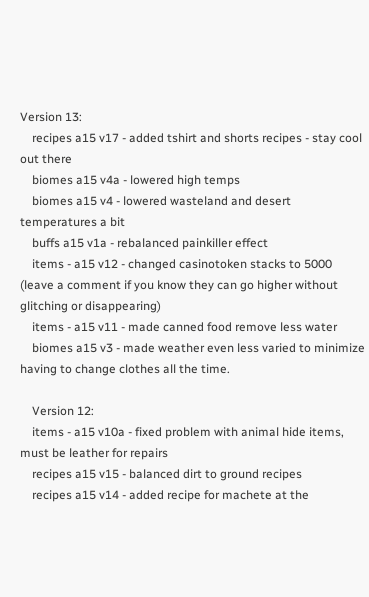Version 13:
    recipes a15 v17 - added tshirt and shorts recipes - stay cool out there
    biomes a15 v4a - lowered high temps
    biomes a15 v4 - lowered wasteland and desert temperatures a bit
    buffs a15 v1a - rebalanced painkiller effect
    items - a15 v12 - changed casinotoken stacks to 5000 (leave a comment if you know they can go higher without glitching or disappearing)
    items - a15 v11 - made canned food remove less water
    biomes a15 v3 - made weather even less varied to minimize having to change clothes all the time.

    Version 12:
    items - a15 v10a - fixed problem with animal hide items, must be leather for repairs
    recipes a15 v15 - balanced dirt to ground recipes
    recipes a15 v14 - added recipe for machete at the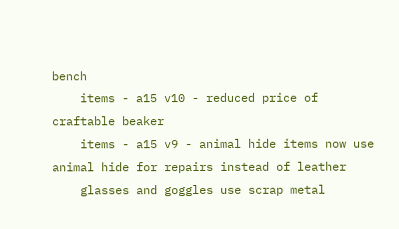bench
    items - a15 v10 - reduced price of craftable beaker
    items - a15 v9 - animal hide items now use animal hide for repairs instead of leather
    glasses and goggles use scrap metal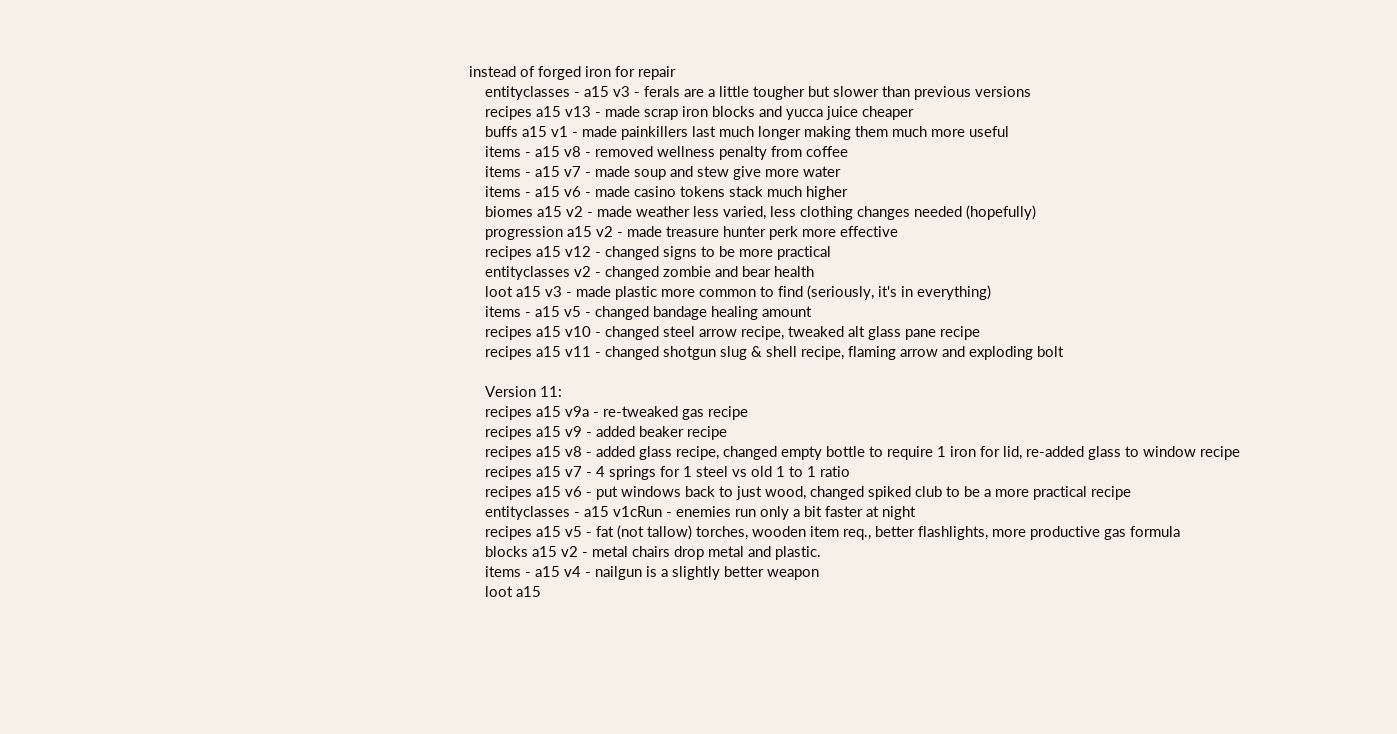instead of forged iron for repair
    entityclasses - a15 v3 - ferals are a little tougher but slower than previous versions
    recipes a15 v13 - made scrap iron blocks and yucca juice cheaper
    buffs a15 v1 - made painkillers last much longer making them much more useful
    items - a15 v8 - removed wellness penalty from coffee
    items - a15 v7 - made soup and stew give more water
    items - a15 v6 - made casino tokens stack much higher
    biomes a15 v2 - made weather less varied, less clothing changes needed (hopefully)
    progression a15 v2 - made treasure hunter perk more effective
    recipes a15 v12 - changed signs to be more practical
    entityclasses v2 - changed zombie and bear health
    loot a15 v3 - made plastic more common to find (seriously, it's in everything)
    items - a15 v5 - changed bandage healing amount
    recipes a15 v10 - changed steel arrow recipe, tweaked alt glass pane recipe
    recipes a15 v11 - changed shotgun slug & shell recipe, flaming arrow and exploding bolt

    Version 11:
    recipes a15 v9a - re-tweaked gas recipe
    recipes a15 v9 - added beaker recipe
    recipes a15 v8 - added glass recipe, changed empty bottle to require 1 iron for lid, re-added glass to window recipe
    recipes a15 v7 - 4 springs for 1 steel vs old 1 to 1 ratio
    recipes a15 v6 - put windows back to just wood, changed spiked club to be a more practical recipe
    entityclasses - a15 v1cRun - enemies run only a bit faster at night
    recipes a15 v5 - fat (not tallow) torches, wooden item req., better flashlights, more productive gas formula
    blocks a15 v2 - metal chairs drop metal and plastic.
    items - a15 v4 - nailgun is a slightly better weapon
    loot a15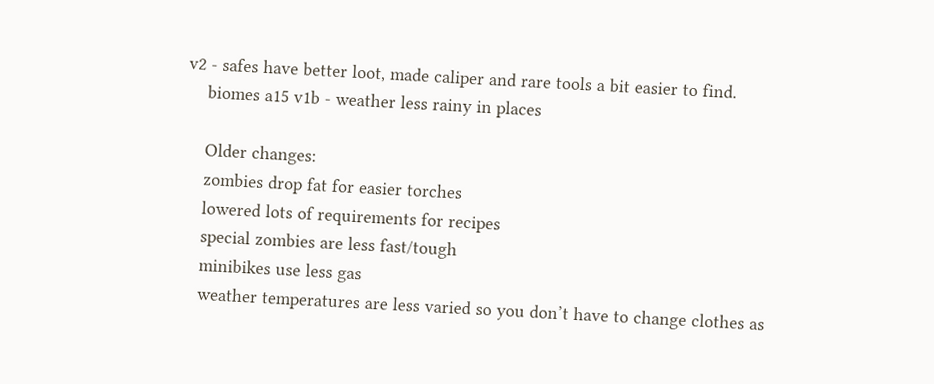v2 - safes have better loot, made caliper and rare tools a bit easier to find.
    biomes a15 v1b - weather less rainy in places

    Older changes:
    zombies drop fat for easier torches
    lowered lots of requirements for recipes
    special zombies are less fast/tough
    minibikes use less gas
    weather temperatures are less varied so you don’t have to change clothes as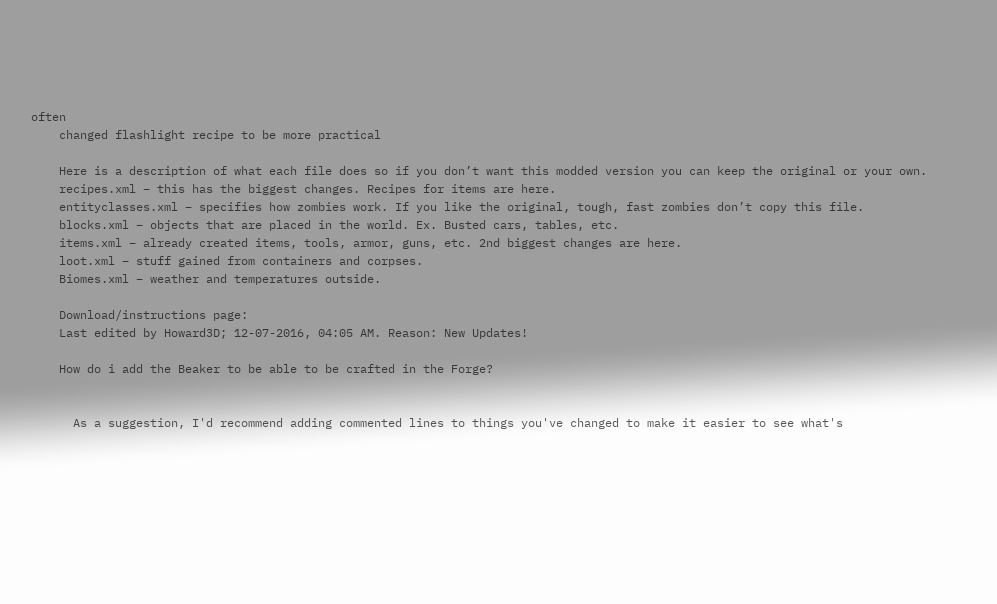often
    changed flashlight recipe to be more practical

    Here is a description of what each file does so if you don’t want this modded version you can keep the original or your own.
    recipes.xml – this has the biggest changes. Recipes for items are here.
    entityclasses.xml – specifies how zombies work. If you like the original, tough, fast zombies don’t copy this file.
    blocks.xml – objects that are placed in the world. Ex. Busted cars, tables, etc.
    items.xml – already created items, tools, armor, guns, etc. 2nd biggest changes are here.
    loot.xml – stuff gained from containers and corpses.
    Biomes.xml – weather and temperatures outside.

    Download/instructions page:
    Last edited by Howard3D; 12-07-2016, 04:05 AM. Reason: New Updates!

    How do i add the Beaker to be able to be crafted in the Forge?


      As a suggestion, I'd recommend adding commented lines to things you've changed to make it easier to see what's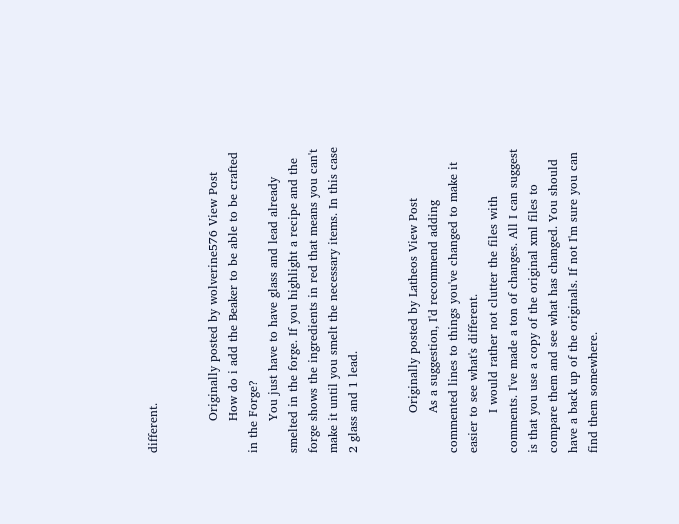different.


        Originally posted by wolverine576 View Post
        How do i add the Beaker to be able to be crafted in the Forge?
        You just have to have glass and lead already smelted in the forge. If you highlight a recipe and the forge shows the ingredients in red that means you can't make it until you smelt the necessary items. In this case 2 glass and 1 lead.


          Originally posted by Latheos View Post
          As a suggestion, I'd recommend adding commented lines to things you've changed to make it easier to see what's different.
          I would rather not clutter the files with comments. I've made a ton of changes. All I can suggest is that you use a copy of the original xml files to compare them and see what has changed. You should have a back up of the originals. If not I'm sure you can find them somewhere.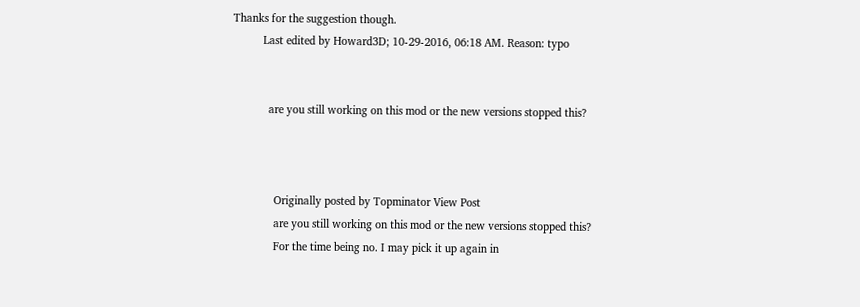Thanks for the suggestion though.
          Last edited by Howard3D; 10-29-2016, 06:18 AM. Reason: typo


            are you still working on this mod or the new versions stopped this?



              Originally posted by Topminator View Post
              are you still working on this mod or the new versions stopped this?
              For the time being no. I may pick it up again in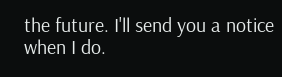the future. I'll send you a notice when I do.